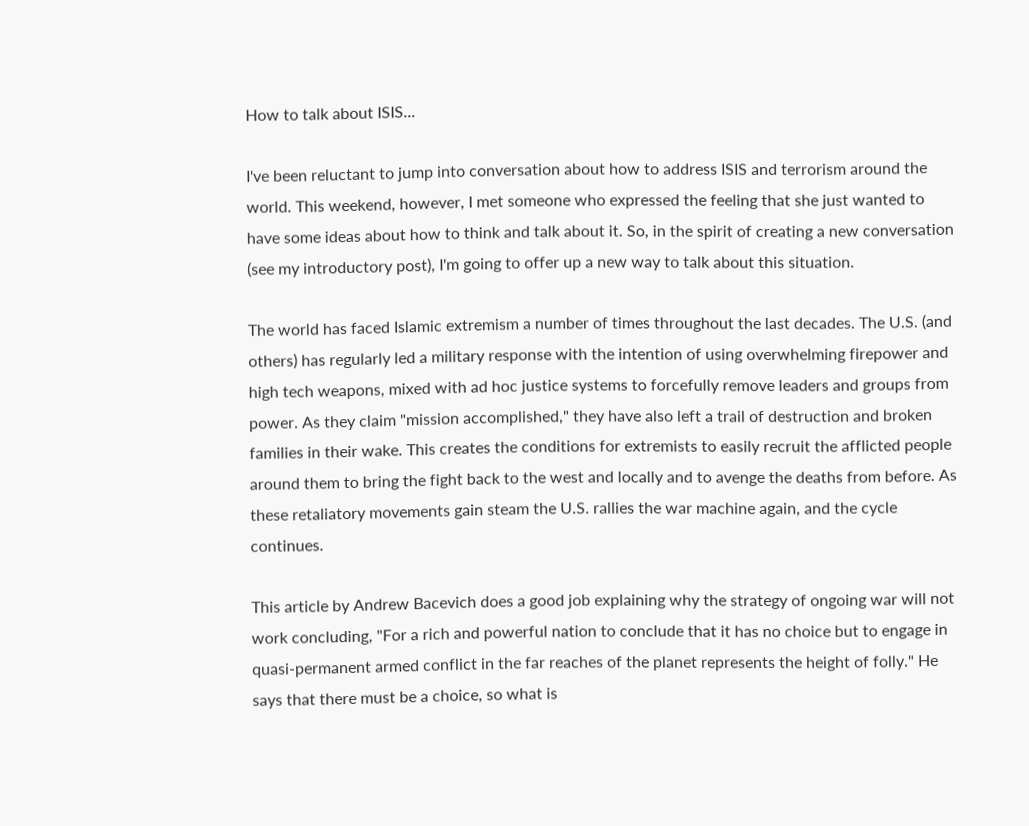How to talk about ISIS...

I've been reluctant to jump into conversation about how to address ISIS and terrorism around the world. This weekend, however, I met someone who expressed the feeling that she just wanted to have some ideas about how to think and talk about it. So, in the spirit of creating a new conversation (see my introductory post), I'm going to offer up a new way to talk about this situation.

The world has faced Islamic extremism a number of times throughout the last decades. The U.S. (and others) has regularly led a military response with the intention of using overwhelming firepower and high tech weapons, mixed with ad hoc justice systems to forcefully remove leaders and groups from power. As they claim "mission accomplished," they have also left a trail of destruction and broken families in their wake. This creates the conditions for extremists to easily recruit the afflicted people around them to bring the fight back to the west and locally and to avenge the deaths from before. As these retaliatory movements gain steam the U.S. rallies the war machine again, and the cycle continues.

This article by Andrew Bacevich does a good job explaining why the strategy of ongoing war will not work concluding, "For a rich and powerful nation to conclude that it has no choice but to engage in quasi-permanent armed conflict in the far reaches of the planet represents the height of folly." He says that there must be a choice, so what is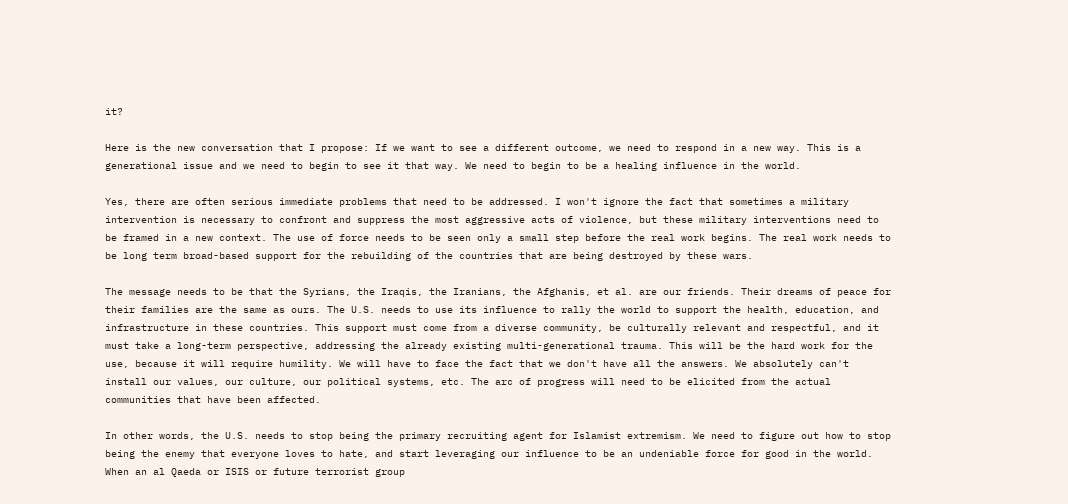it?

Here is the new conversation that I propose: If we want to see a different outcome, we need to respond in a new way. This is a generational issue and we need to begin to see it that way. We need to begin to be a healing influence in the world.

Yes, there are often serious immediate problems that need to be addressed. I won't ignore the fact that sometimes a military intervention is necessary to confront and suppress the most aggressive acts of violence, but these military interventions need to be framed in a new context. The use of force needs to be seen only a small step before the real work begins. The real work needs to be long term broad-based support for the rebuilding of the countries that are being destroyed by these wars.

The message needs to be that the Syrians, the Iraqis, the Iranians, the Afghanis, et al. are our friends. Their dreams of peace for their families are the same as ours. The U.S. needs to use its influence to rally the world to support the health, education, and infrastructure in these countries. This support must come from a diverse community, be culturally relevant and respectful, and it must take a long-term perspective, addressing the already existing multi-generational trauma. This will be the hard work for the use, because it will require humility. We will have to face the fact that we don't have all the answers. We absolutely can't install our values, our culture, our political systems, etc. The arc of progress will need to be elicited from the actual communities that have been affected.

In other words, the U.S. needs to stop being the primary recruiting agent for Islamist extremism. We need to figure out how to stop being the enemy that everyone loves to hate, and start leveraging our influence to be an undeniable force for good in the world. When an al Qaeda or ISIS or future terrorist group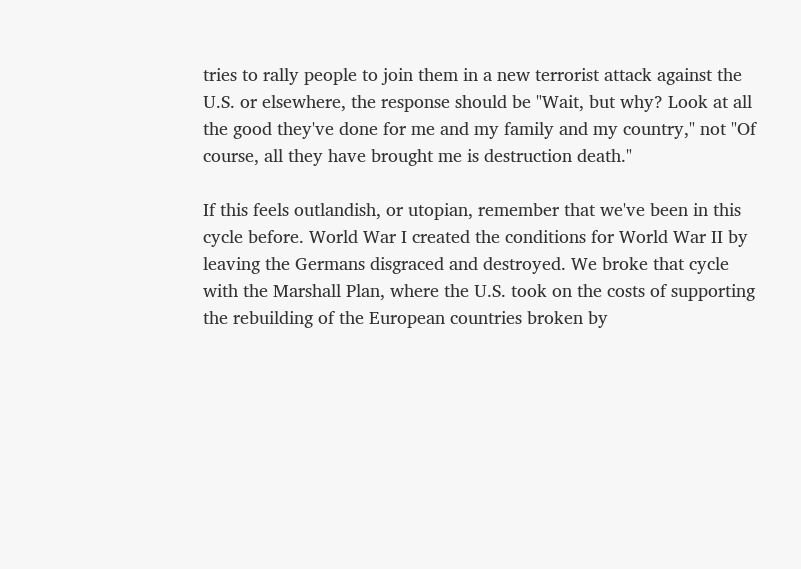tries to rally people to join them in a new terrorist attack against the U.S. or elsewhere, the response should be "Wait, but why? Look at all the good they've done for me and my family and my country," not "Of course, all they have brought me is destruction death."

If this feels outlandish, or utopian, remember that we've been in this cycle before. World War I created the conditions for World War II by leaving the Germans disgraced and destroyed. We broke that cycle with the Marshall Plan, where the U.S. took on the costs of supporting the rebuilding of the European countries broken by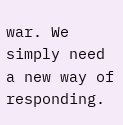war. We simply need a new way of responding.